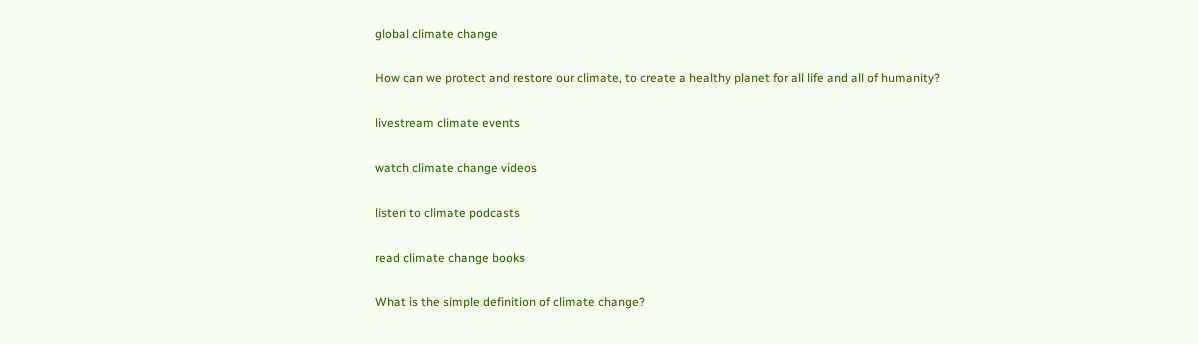global climate change

How can we protect and restore our climate, to create a healthy planet for all life and all of humanity?

livestream climate events

watch climate change videos

listen to climate podcasts

read climate change books

What is the simple definition of climate change?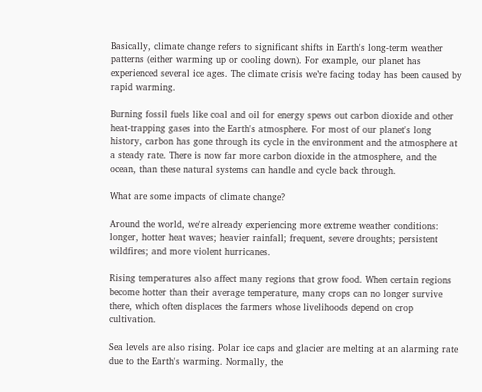Basically, climate change refers to significant shifts in Earth's long-term weather patterns (either warming up or cooling down). For example, our planet has experienced several ice ages. The climate crisis we’re facing today has been caused by rapid warming.

Burning fossil fuels like coal and oil for energy spews out carbon dioxide and other heat-trapping gases into the Earth's atmosphere. For most of our planet's long history, carbon has gone through its cycle in the environment and the atmosphere at a steady rate. There is now far more carbon dioxide in the atmosphere, and the ocean, than these natural systems can handle and cycle back through.

What are some impacts of climate change?

Around the world, we're already experiencing more extreme weather conditions: longer, hotter heat waves; heavier rainfall; frequent, severe droughts; persistent wildfires; and more violent hurricanes.

Rising temperatures also affect many regions that grow food. When certain regions become hotter than their average temperature, many crops can no longer survive there, which often displaces the farmers whose livelihoods depend on crop cultivation.

Sea levels are also rising. Polar ice caps and glacier are melting at an alarming rate due to the Earth's warming. Normally, the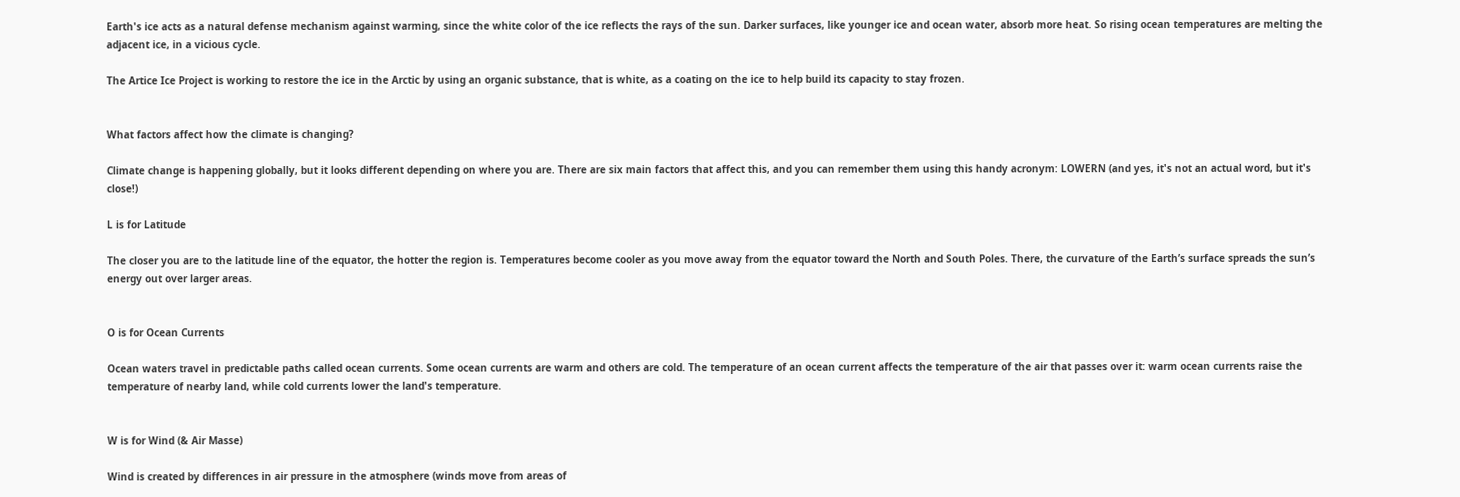Earth's ice acts as a natural defense mechanism against warming, since the white color of the ice reflects the rays of the sun. Darker surfaces, like younger ice and ocean water, absorb more heat. So rising ocean temperatures are melting the adjacent ice, in a vicious cycle.

The Artice Ice Project is working to restore the ice in the Arctic by using an organic substance, that is white, as a coating on the ice to help build its capacity to stay frozen.


What factors affect how the climate is changing?

Climate change is happening globally, but it looks different depending on where you are. There are six main factors that affect this, and you can remember them using this handy acronym: LOWERN (and yes, it's not an actual word, but it's close!)

L is for Latitude

The closer you are to the latitude line of the equator, the hotter the region is. Temperatures become cooler as you move away from the equator toward the North and South Poles. There, the curvature of the Earth’s surface spreads the sun’s energy out over larger areas.


O is for Ocean Currents

Ocean waters travel in predictable paths called ocean currents. Some ocean currents are warm and others are cold. The temperature of an ocean current affects the temperature of the air that passes over it: warm ocean currents raise the temperature of nearby land, while cold currents lower the land's temperature.


W is for Wind (& Air Masse)

Wind is created by differences in air pressure in the atmosphere (winds move from areas of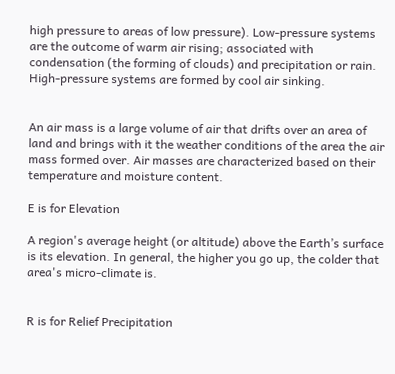high pressure to areas of low pressure). Low-pressure systems are the outcome of warm air rising; associated with condensation (the forming of clouds) and precipitation or rain. High-pressure systems are formed by cool air sinking.


An air mass is a large volume of air that drifts over an area of land and brings with it the weather conditions of the area the air mass formed over. Air masses are characterized based on their temperature and moisture content.

E is for Elevation

A region's average height (or altitude) above the Earth’s surface is its elevation. In general, the higher you go up, the colder that area's micro-climate is.


R is for Relief Precipitation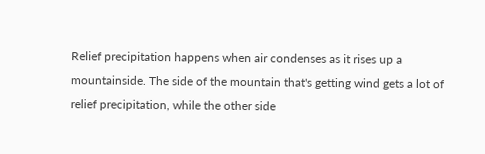Relief precipitation happens when air condenses as it rises up a mountainside. The side of the mountain that's getting wind gets a lot of relief precipitation, while the other side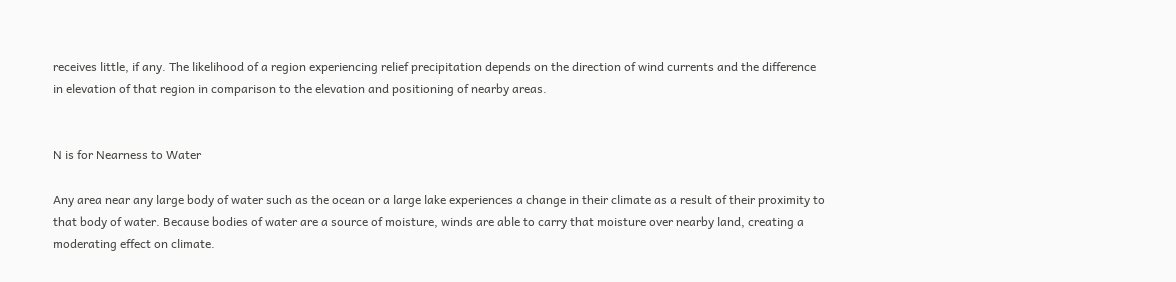receives little, if any. The likelihood of a region experiencing relief precipitation depends on the direction of wind currents and the difference in elevation of that region in comparison to the elevation and positioning of nearby areas.


N is for Nearness to Water

Any area near any large body of water such as the ocean or a large lake experiences a change in their climate as a result of their proximity to that body of water. Because bodies of water are a source of moisture, winds are able to carry that moisture over nearby land, creating a moderating effect on climate.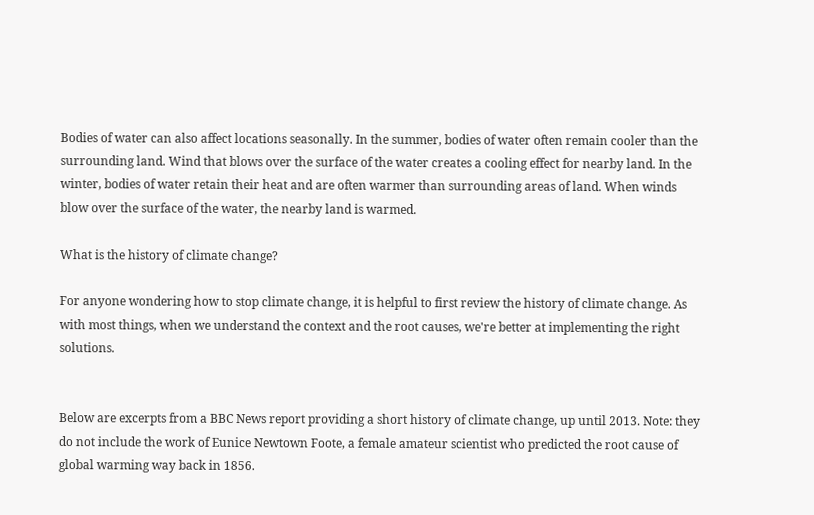Bodies of water can also affect locations seasonally. In the summer, bodies of water often remain cooler than the surrounding land. Wind that blows over the surface of the water creates a cooling effect for nearby land. In the winter, bodies of water retain their heat and are often warmer than surrounding areas of land. When winds blow over the surface of the water, the nearby land is warmed.

What is the history of climate change?

For anyone wondering how to stop climate change, it is helpful to first review the history of climate change. As with most things, when we understand the context and the root causes, we're better at implementing the right solutions.


Below are excerpts from a BBC News report providing a short history of climate change, up until 2013. Note: they do not include the work of Eunice Newtown Foote, a female amateur scientist who predicted the root cause of global warming way back in 1856.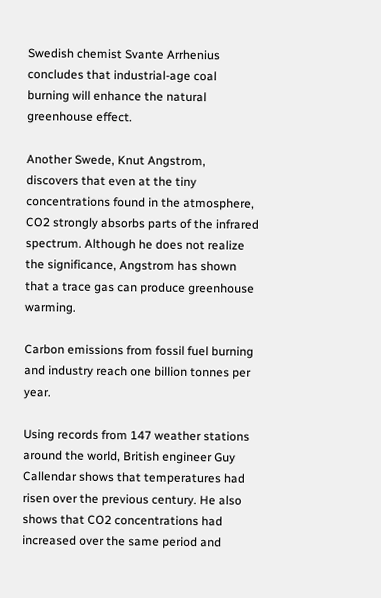Swedish chemist Svante Arrhenius concludes that industrial-age coal burning will enhance the natural greenhouse effect.

Another Swede, Knut Angstrom, discovers that even at the tiny concentrations found in the atmosphere, CO2 strongly absorbs parts of the infrared spectrum. Although he does not realize the significance, Angstrom has shown that a trace gas can produce greenhouse warming.

Carbon emissions from fossil fuel burning and industry reach one billion tonnes per year.

Using records from 147 weather stations around the world, British engineer Guy Callendar shows that temperatures had risen over the previous century. He also shows that CO2 concentrations had increased over the same period and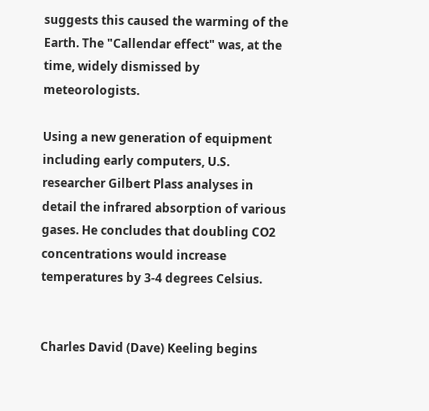suggests this caused the warming of the Earth. The "Callendar effect" was, at the time, widely dismissed by meteorologists.

Using a new generation of equipment including early computers, U.S. researcher Gilbert Plass analyses in detail the infrared absorption of various gases. He concludes that doubling CO2 concentrations would increase temperatures by 3-4 degrees Celsius.


Charles David (Dave) Keeling begins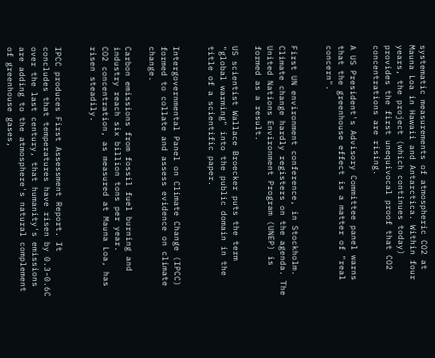systematic measurements of atmospheric CO2 at Mauna Loa in Hawaii and Antarctica. Within four years, the project (which continues today) provides the first unequivocal proof that CO2 concentrations are rising.

A US President's Advisory Committee panel warns that the greenhouse effect is a matter of "real concern".


First UN environment conference, in Stockholm. Climate change hardly registers on the agenda. The United Nations Environment Program (UNEP) is formed as a result.

US scientist Wallace Broecker puts the term "global warming" into the public domain in the title of a scientific paper.


Intergovernmental Panel on Climate Change (IPCC) formed to collate and assess evidence on climate change.

Carbon emissions from fossil fuel burning and industry reach six billion tons per year.
CO2 concentration, as measured at Mauna Loa, has risen steadily.


IPCC produces First Assessment Report. It concludes that temperatures have risen by 0.3-0.6C over the last century, that humanity's emissions are adding to the atmosphere's natural complement of greenhouse gases,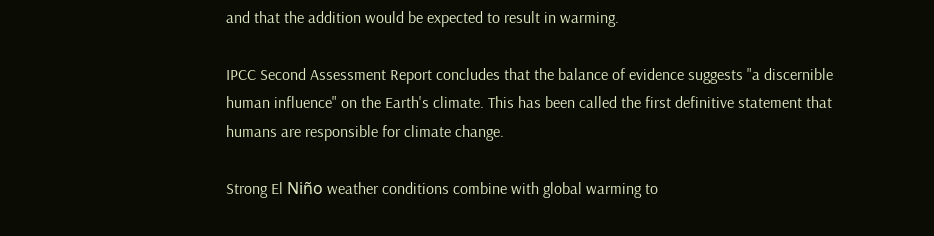and that the addition would be expected to result in warming.

IPCC Second Assessment Report concludes that the balance of evidence suggests "a discernible human influence" on the Earth's climate. This has been called the first definitive statement that humans are responsible for climate change.

Strong El Niño weather conditions combine with global warming to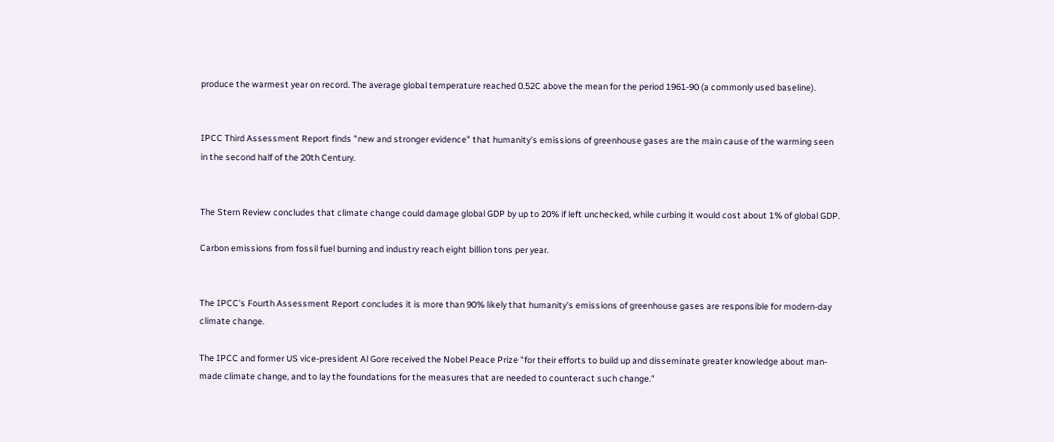produce the warmest year on record. The average global temperature reached 0.52C above the mean for the period 1961-90 (a commonly used baseline).


IPCC Third Assessment Report finds "new and stronger evidence" that humanity's emissions of greenhouse gases are the main cause of the warming seen in the second half of the 20th Century.


The Stern Review concludes that climate change could damage global GDP by up to 20% if left unchecked, while curbing it would cost about 1% of global GDP.

Carbon emissions from fossil fuel burning and industry reach eight billion tons per year.


The IPCC's Fourth Assessment Report concludes it is more than 90% likely that humanity's emissions of greenhouse gases are responsible for modern-day climate change.

The IPCC and former US vice-president Al Gore received the Nobel Peace Prize "for their efforts to build up and disseminate greater knowledge about man-made climate change, and to lay the foundations for the measures that are needed to counteract such change."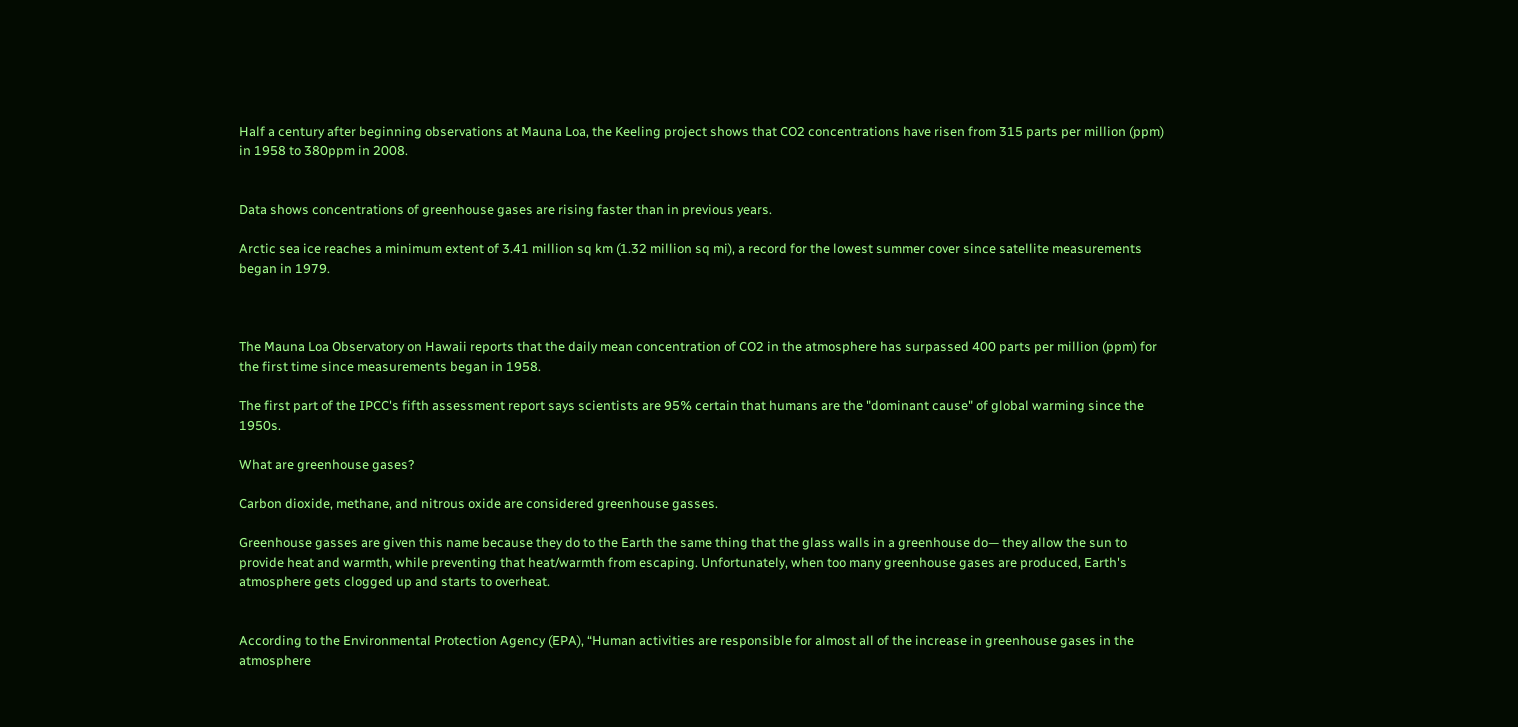Half a century after beginning observations at Mauna Loa, the Keeling project shows that CO2 concentrations have risen from 315 parts per million (ppm) in 1958 to 380ppm in 2008.


Data shows concentrations of greenhouse gases are rising faster than in previous years.

Arctic sea ice reaches a minimum extent of 3.41 million sq km (1.32 million sq mi), a record for the lowest summer cover since satellite measurements began in 1979.



The Mauna Loa Observatory on Hawaii reports that the daily mean concentration of CO2 in the atmosphere has surpassed 400 parts per million (ppm) for the first time since measurements began in 1958.

The first part of the IPCC's fifth assessment report says scientists are 95% certain that humans are the "dominant cause" of global warming since the 1950s.

What are greenhouse gases?

Carbon dioxide, methane, and nitrous oxide are considered greenhouse gasses.

Greenhouse gasses are given this name because they do to the Earth the same thing that the glass walls in a greenhouse do— they allow the sun to provide heat and warmth, while preventing that heat/warmth from escaping. Unfortunately, when too many greenhouse gases are produced, Earth's atmosphere gets clogged up and starts to overheat.


According to the Environmental Protection Agency (EPA), “Human activities are responsible for almost all of the increase in greenhouse gases in the atmosphere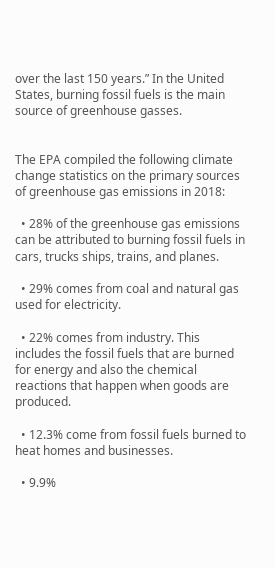over the last 150 years.” In the United States, burning fossil fuels is the main source of greenhouse gasses.


The EPA compiled the following climate change statistics on the primary sources of greenhouse gas emissions in 2018:

  • 28% of the greenhouse gas emissions can be attributed to burning fossil fuels in cars, trucks ships, trains, and planes.

  • 29% comes from coal and natural gas used for electricity.

  • 22% comes from industry. This includes the fossil fuels that are burned for energy and also the chemical reactions that happen when goods are produced.

  • 12.3% come from fossil fuels burned to heat homes and businesses.

  • 9.9%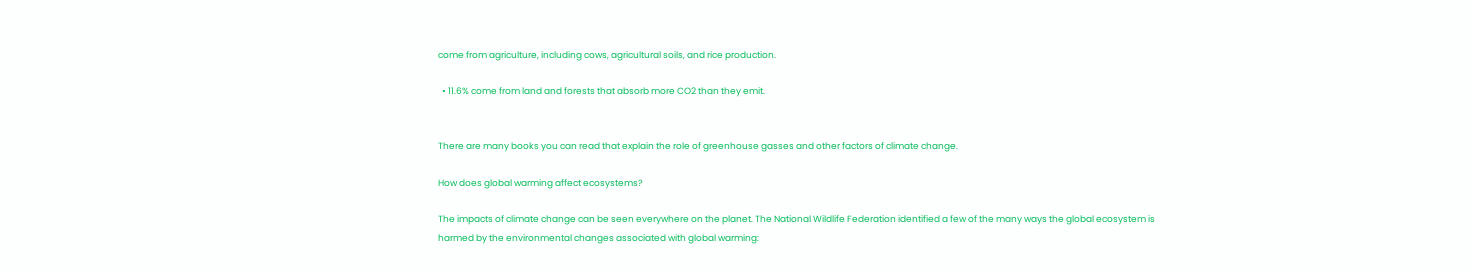come from agriculture, including cows, agricultural soils, and rice production.

  • 11.6% come from land and forests that absorb more CO2 than they emit.


There are many books you can read that explain the role of greenhouse gasses and other factors of climate change.

How does global warming affect ecosystems?

The impacts of climate change can be seen everywhere on the planet. The National Wildlife Federation identified a few of the many ways the global ecosystem is harmed by the environmental changes associated with global warming: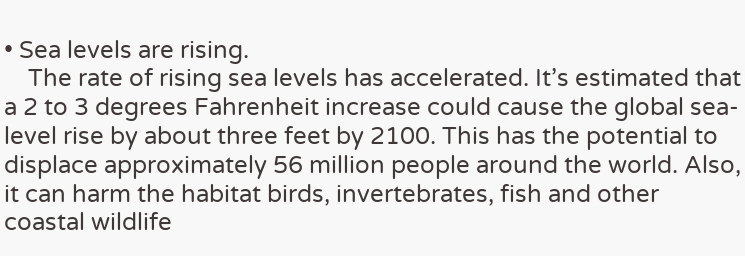• Sea levels are rising.
    The rate of rising sea levels has accelerated. It’s estimated that a 2 to 3 degrees Fahrenheit increase could cause the global sea-level rise by about three feet by 2100. This has the potential to displace approximately 56 million people around the world. Also, it can harm the habitat birds, invertebrates, fish and other coastal wildlife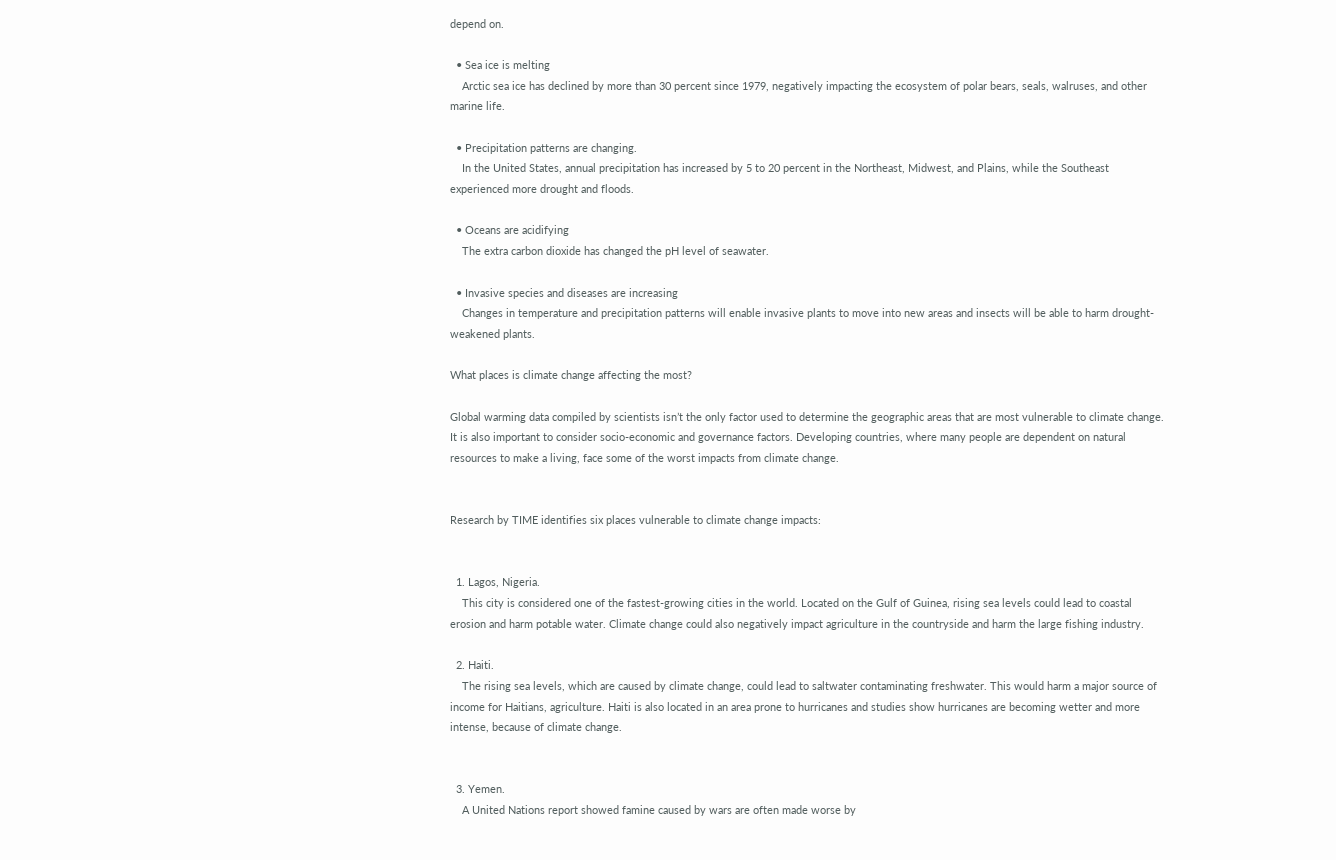depend on.

  • Sea ice is melting
    Arctic sea ice has declined by more than 30 percent since 1979, negatively impacting the ecosystem of polar bears, seals, walruses, and other marine life.

  • Precipitation patterns are changing.
    In the United States, annual precipitation has increased by 5 to 20 percent in the Northeast, Midwest, and Plains, while the Southeast experienced more drought and floods.

  • Oceans are acidifying
    The extra carbon dioxide has changed the pH level of seawater.

  • Invasive species and diseases are increasing
    Changes in temperature and precipitation patterns will enable invasive plants to move into new areas and insects will be able to harm drought-weakened plants.

What places is climate change affecting the most?

Global warming data compiled by scientists isn’t the only factor used to determine the geographic areas that are most vulnerable to climate change. It is also important to consider socio-economic and governance factors. Developing countries, where many people are dependent on natural resources to make a living, face some of the worst impacts from climate change.


Research by TIME identifies six places vulnerable to climate change impacts:


  1. Lagos, Nigeria.
    This city is considered one of the fastest-growing cities in the world. Located on the Gulf of Guinea, rising sea levels could lead to coastal erosion and harm potable water. Climate change could also negatively impact agriculture in the countryside and harm the large fishing industry.

  2. Haiti.
    The rising sea levels, which are caused by climate change, could lead to saltwater contaminating freshwater. This would harm a major source of income for Haitians, agriculture. Haiti is also located in an area prone to hurricanes and studies show hurricanes are becoming wetter and more intense, because of climate change.


  3. Yemen.
    A United Nations report showed famine caused by wars are often made worse by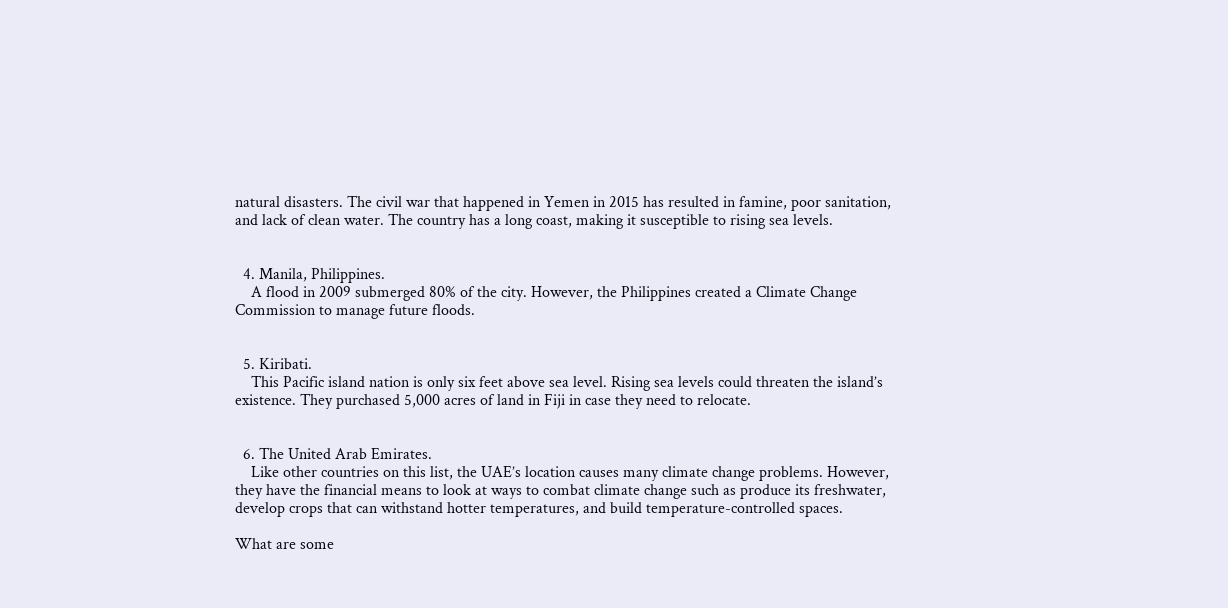natural disasters. The civil war that happened in Yemen in 2015 has resulted in famine, poor sanitation, and lack of clean water. The country has a long coast, making it susceptible to rising sea levels.


  4. Manila, Philippines.
    A flood in 2009 submerged 80% of the city. However, the Philippines created a Climate Change Commission to manage future floods.


  5. Kiribati.
    This Pacific island nation is only six feet above sea level. Rising sea levels could threaten the island’s existence. They purchased 5,000 acres of land in Fiji in case they need to relocate.


  6. The United Arab Emirates.
    Like other countries on this list, the UAE’s location causes many climate change problems. However, they have the financial means to look at ways to combat climate change such as produce its freshwater, develop crops that can withstand hotter temperatures, and build temperature-controlled spaces.

What are some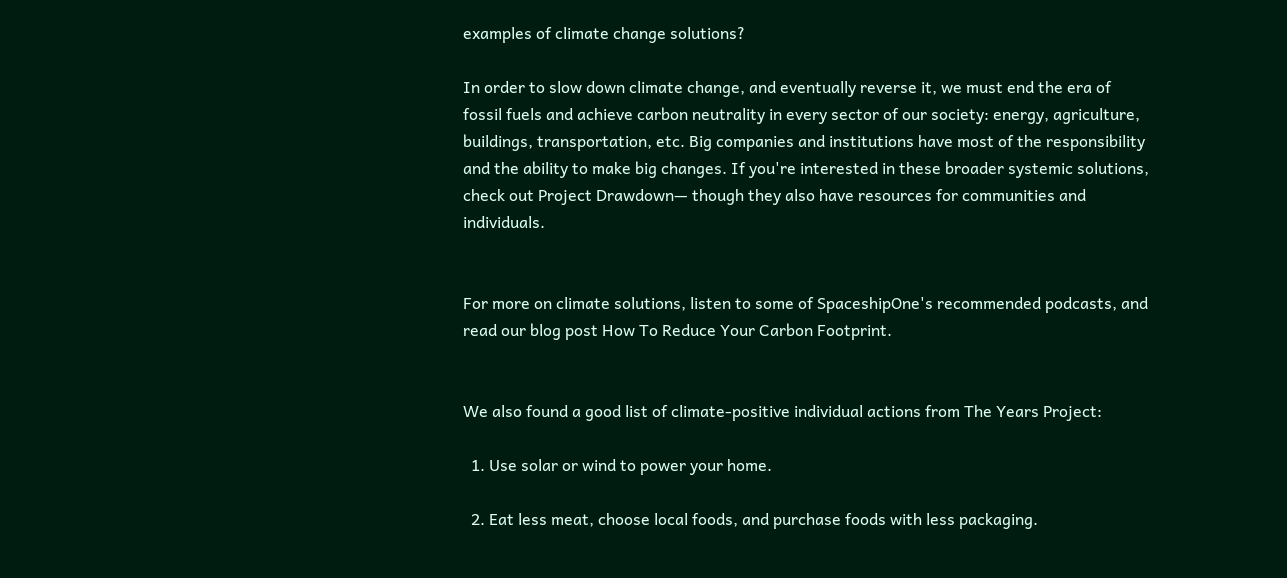examples of climate change solutions?

In order to slow down climate change, and eventually reverse it, we must end the era of fossil fuels and achieve carbon neutrality in every sector of our society: energy, agriculture, buildings, transportation, etc. Big companies and institutions have most of the responsibility and the ability to make big changes. If you're interested in these broader systemic solutions, check out Project Drawdown— though they also have resources for communities and individuals.


For more on climate solutions, listen to some of SpaceshipOne's recommended podcasts, and read our blog post How To Reduce Your Carbon Footprint.


We also found a good list of climate-positive individual actions from The Years Project:

  1. Use solar or wind to power your home.

  2. Eat less meat, choose local foods, and purchase foods with less packaging.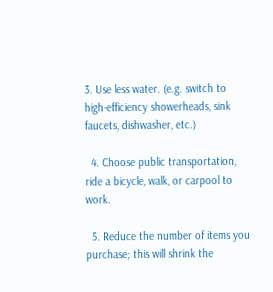3. Use less water. (e.g. switch to high-efficiency showerheads, sink faucets, dishwasher, etc.)

  4. Choose public transportation, ride a bicycle, walk, or carpool to work.

  5. Reduce the number of items you purchase; this will shrink the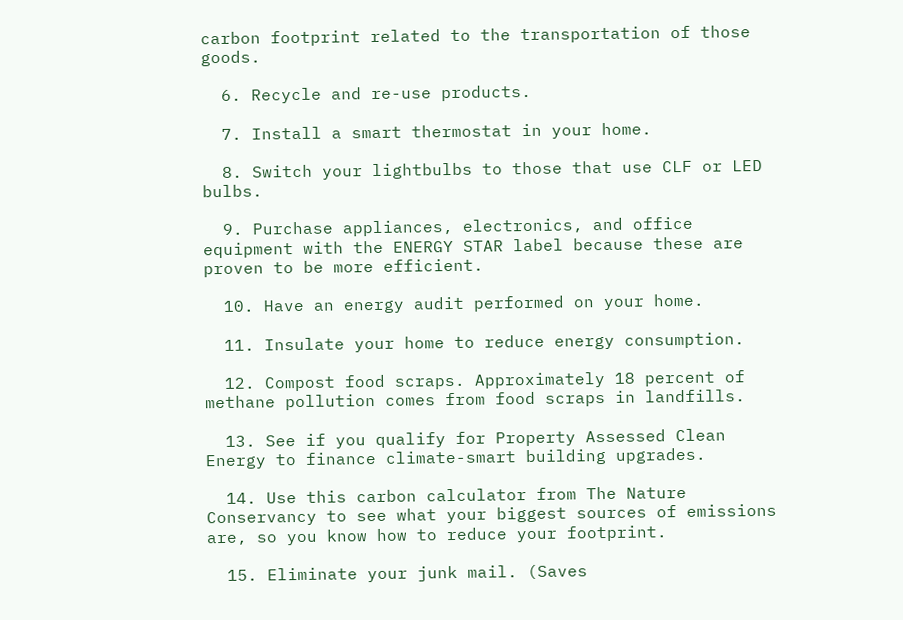carbon footprint related to the transportation of those goods.

  6. Recycle and re-use products.

  7. Install a smart thermostat in your home.

  8. Switch your lightbulbs to those that use CLF or LED bulbs.

  9. Purchase appliances, electronics, and office equipment with the ENERGY STAR label because these are proven to be more efficient.

  10. Have an energy audit performed on your home.

  11. Insulate your home to reduce energy consumption.

  12. Compost food scraps. Approximately 18 percent of methane pollution comes from food scraps in landfills.

  13. See if you qualify for Property Assessed Clean Energy to finance climate-smart building upgrades.

  14. Use this carbon calculator from The Nature Conservancy to see what your biggest sources of emissions are, so you know how to reduce your footprint.

  15. Eliminate your junk mail. (Saves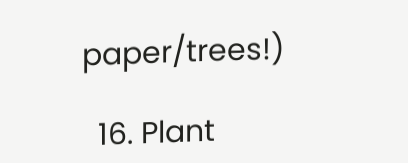paper/trees!)

  16. Plant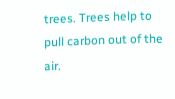trees. Trees help to pull carbon out of the air.